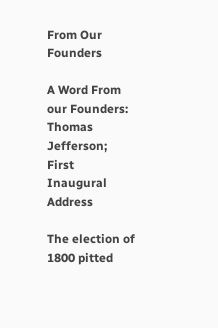From Our Founders

A Word From our Founders: Thomas Jefferson; First Inaugural Address

The election of 1800 pitted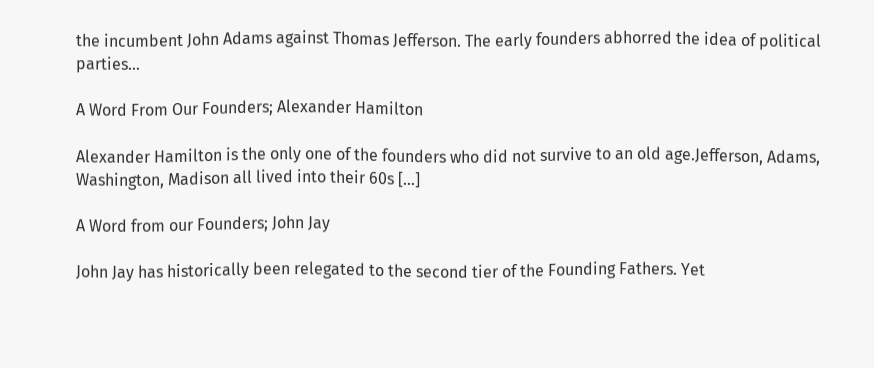the incumbent John Adams against Thomas Jefferson. The early founders abhorred the idea of political parties...

A Word From Our Founders; Alexander Hamilton

Alexander Hamilton is the only one of the founders who did not survive to an old age.Jefferson, Adams, Washington, Madison all lived into their 60s […]

A Word from our Founders; John Jay

John Jay has historically been relegated to the second tier of the Founding Fathers. Yet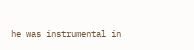he was instrumental in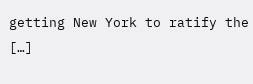getting New York to ratify the […]